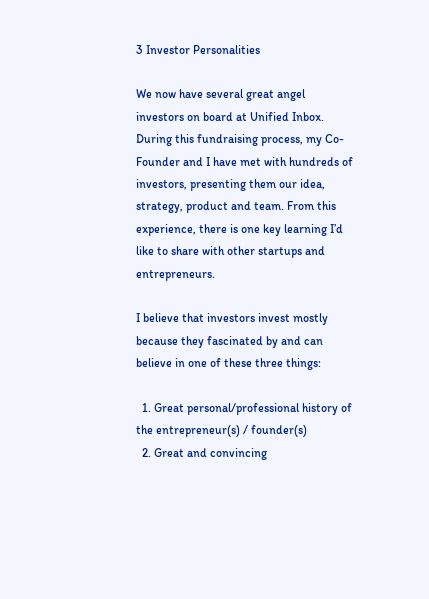3 Investor Personalities

We now have several great angel investors on board at Unified Inbox. During this fundraising process, my Co-Founder and I have met with hundreds of investors, presenting them our idea, strategy, product and team. From this experience, there is one key learning I’d like to share with other startups and entrepreneurs.

I believe that investors invest mostly because they fascinated by and can believe in one of these three things:

  1. Great personal/professional history of the entrepreneur(s) / founder(s)
  2. Great and convincing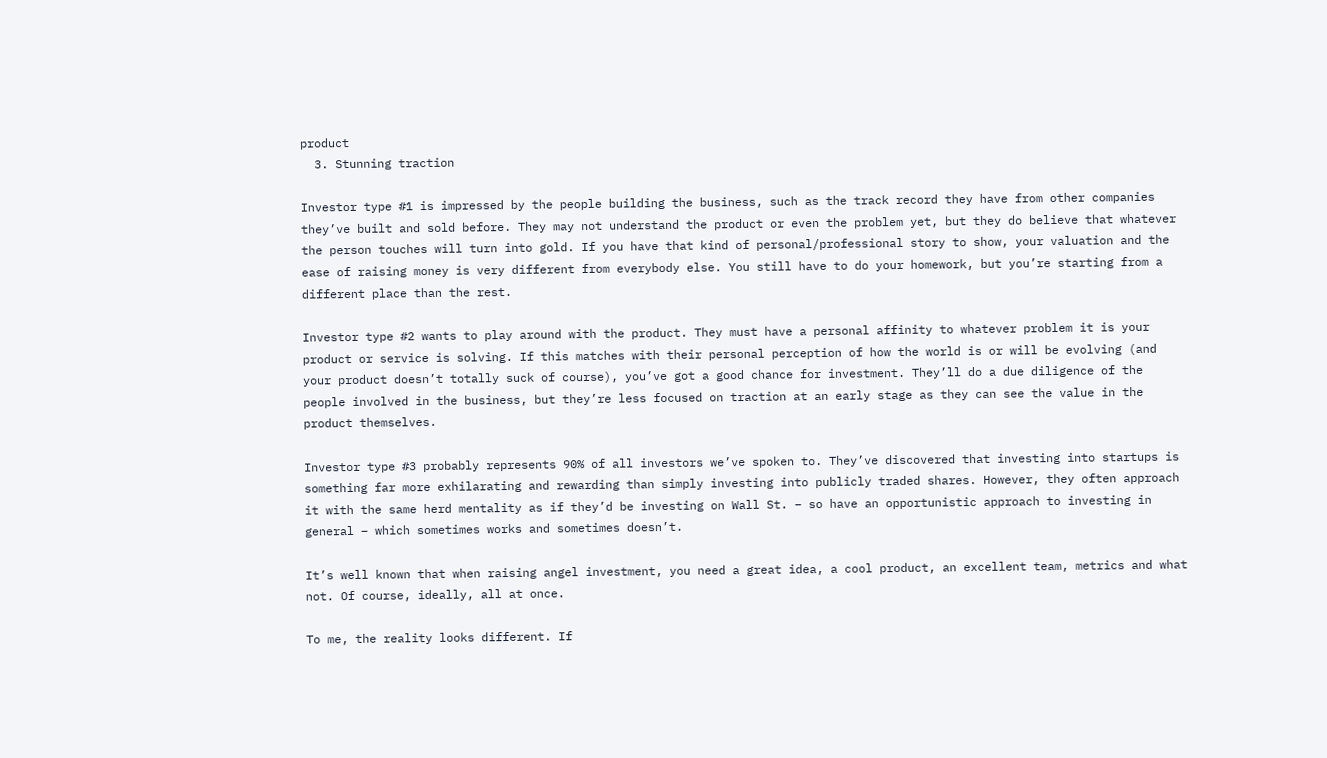product
  3. Stunning traction

Investor type #1 is impressed by the people building the business, such as the track record they have from other companies they’ve built and sold before. They may not understand the product or even the problem yet, but they do believe that whatever the person touches will turn into gold. If you have that kind of personal/professional story to show, your valuation and the ease of raising money is very different from everybody else. You still have to do your homework, but you’re starting from a different place than the rest.

Investor type #2 wants to play around with the product. They must have a personal affinity to whatever problem it is your product or service is solving. If this matches with their personal perception of how the world is or will be evolving (and your product doesn’t totally suck of course), you’ve got a good chance for investment. They’ll do a due diligence of the people involved in the business, but they’re less focused on traction at an early stage as they can see the value in the product themselves.

Investor type #3 probably represents 90% of all investors we’ve spoken to. They’ve discovered that investing into startups is something far more exhilarating and rewarding than simply investing into publicly traded shares. However, they often approach it with the same herd mentality as if they’d be investing on Wall St. – so have an opportunistic approach to investing in general – which sometimes works and sometimes doesn’t.

It’s well known that when raising angel investment, you need a great idea, a cool product, an excellent team, metrics and what not. Of course, ideally, all at once.

To me, the reality looks different. If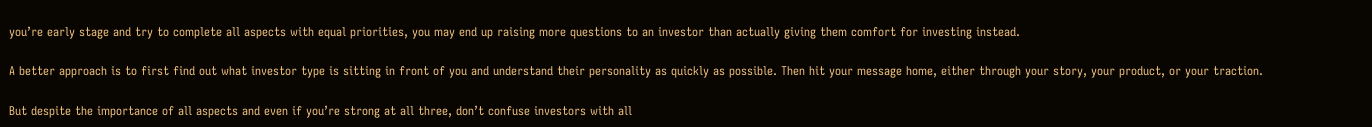you’re early stage and try to complete all aspects with equal priorities, you may end up raising more questions to an investor than actually giving them comfort for investing instead.

A better approach is to first find out what investor type is sitting in front of you and understand their personality as quickly as possible. Then hit your message home, either through your story, your product, or your traction.

But despite the importance of all aspects and even if you’re strong at all three, don’t confuse investors with all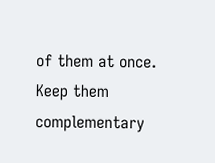of them at once. Keep them complementary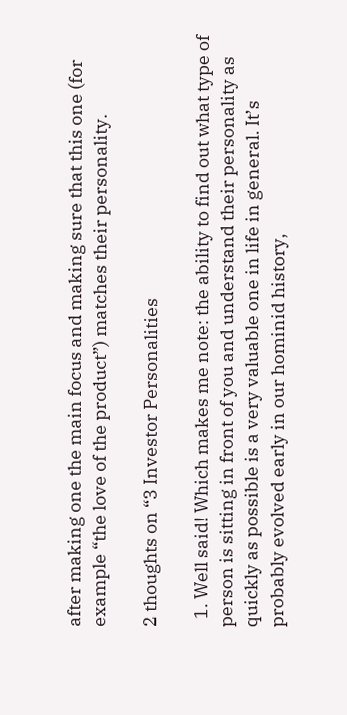after making one the main focus and making sure that this one (for example “the love of the product”) matches their personality.

2 thoughts on “3 Investor Personalities

  1. Well said! Which makes me note: the ability to find out what type of person is sitting in front of you and understand their personality as quickly as possible is a very valuable one in life in general. It’s probably evolved early in our hominid history,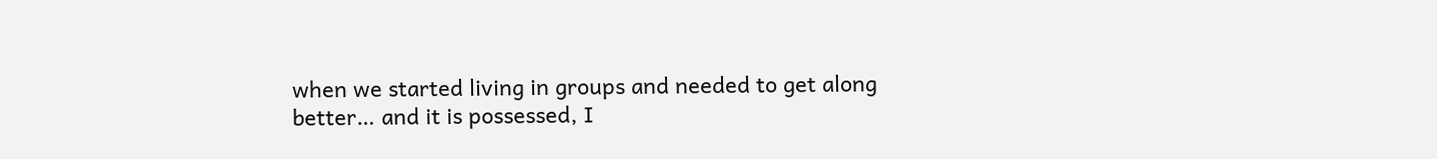when we started living in groups and needed to get along better… and it is possessed, I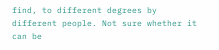find, to different degrees by different people. Not sure whether it can be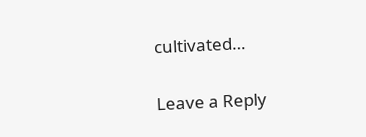cultivated…

Leave a Reply